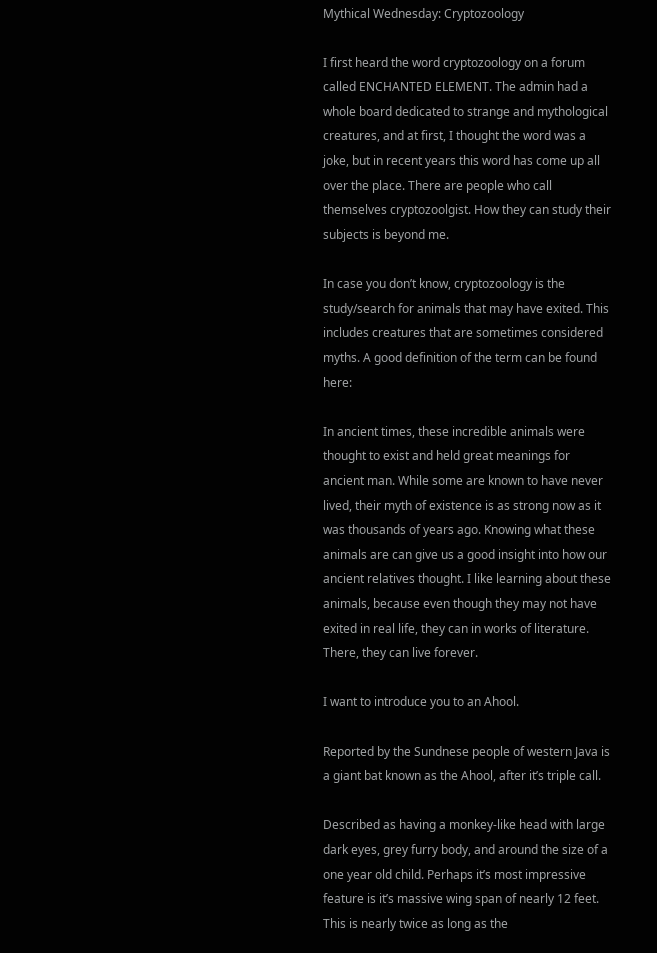Mythical Wednesday: Cryptozoology

I first heard the word cryptozoology on a forum called ENCHANTED ELEMENT. The admin had a whole board dedicated to strange and mythological creatures, and at first, I thought the word was a joke, but in recent years this word has come up all over the place. There are people who call themselves cryptozoolgist. How they can study their subjects is beyond me.

In case you don’t know, cryptozoology is the study/search for animals that may have exited. This includes creatures that are sometimes considered myths. A good definition of the term can be found here:

In ancient times, these incredible animals were thought to exist and held great meanings for ancient man. While some are known to have never lived, their myth of existence is as strong now as it was thousands of years ago. Knowing what these animals are can give us a good insight into how our ancient relatives thought. I like learning about these animals, because even though they may not have exited in real life, they can in works of literature. There, they can live forever.

I want to introduce you to an Ahool.

Reported by the Sundnese people of western Java is a giant bat known as the Ahool, after it’s triple call.

Described as having a monkey-like head with large dark eyes, grey furry body, and around the size of a one year old child. Perhaps it’s most impressive feature is it’s massive wing span of nearly 12 feet. This is nearly twice as long as the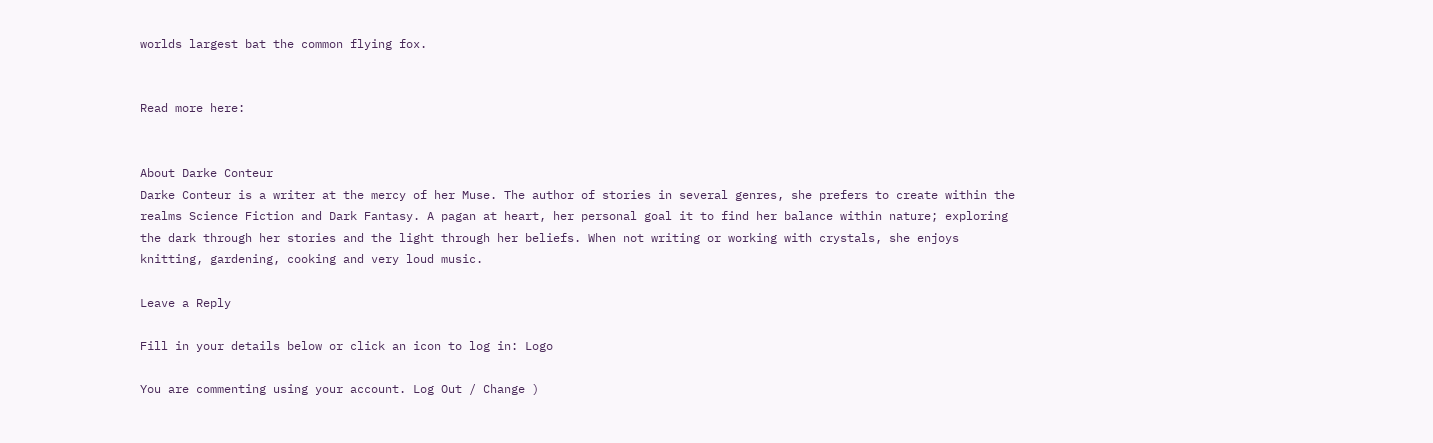worlds largest bat the common flying fox.


Read more here:


About Darke Conteur
Darke Conteur is a writer at the mercy of her Muse. The author of stories in several genres, she prefers to create within the realms Science Fiction and Dark Fantasy. A pagan at heart, her personal goal it to find her balance within nature; exploring the dark through her stories and the light through her beliefs. When not writing or working with crystals, she enjoys knitting, gardening, cooking and very loud music.

Leave a Reply

Fill in your details below or click an icon to log in: Logo

You are commenting using your account. Log Out / Change )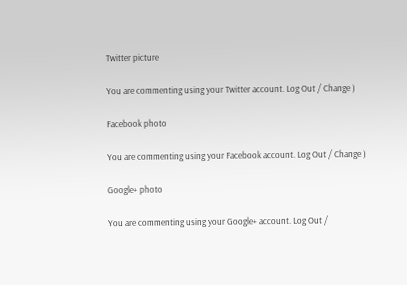Twitter picture

You are commenting using your Twitter account. Log Out / Change )

Facebook photo

You are commenting using your Facebook account. Log Out / Change )

Google+ photo

You are commenting using your Google+ account. Log Out /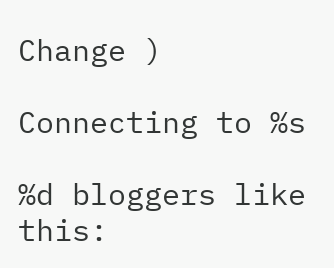Change )

Connecting to %s

%d bloggers like this: